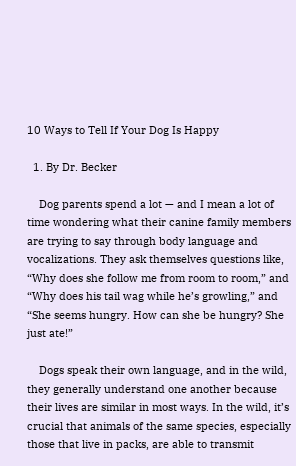10 Ways to Tell If Your Dog Is Happy

  1. By Dr. Becker

    Dog parents spend a lot — and I mean a lot of time wondering what their canine family members are trying to say through body language and vocalizations. They ask themselves questions like, “Why does she follow me from room to room,” and “Why does his tail wag while he’s growling,” and “She seems hungry. How can she be hungry? She just ate!”

    Dogs speak their own language, and in the wild, they generally understand one another because their lives are similar in most ways. In the wild, it’s crucial that animals of the same species, especially those that live in packs, are able to transmit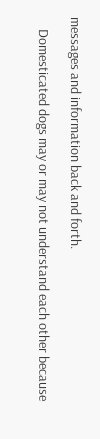messages and information back and forth.

    Domesticated dogs may or may not understand each other because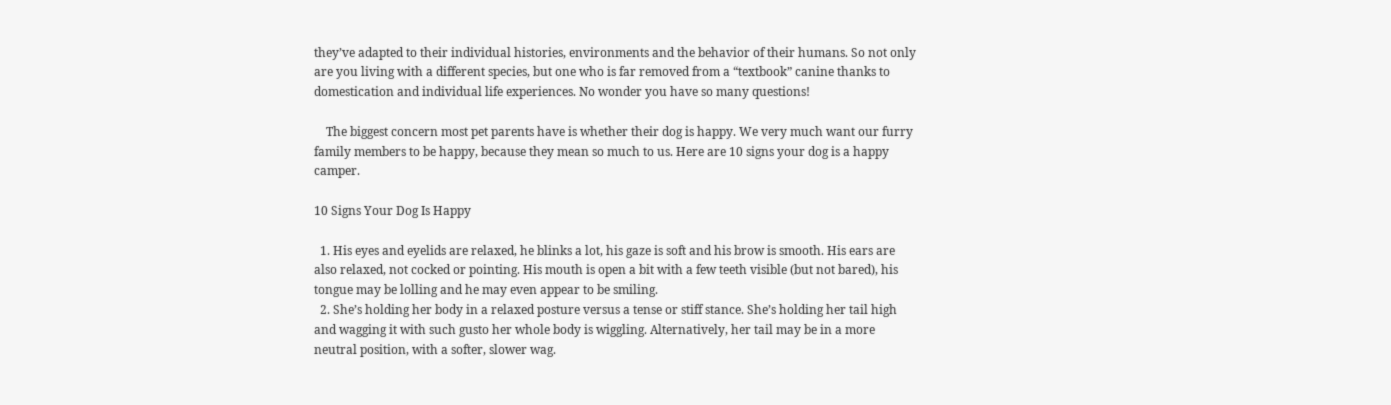they’ve adapted to their individual histories, environments and the behavior of their humans. So not only are you living with a different species, but one who is far removed from a “textbook” canine thanks to domestication and individual life experiences. No wonder you have so many questions!

    The biggest concern most pet parents have is whether their dog is happy. We very much want our furry family members to be happy, because they mean so much to us. Here are 10 signs your dog is a happy camper.

10 Signs Your Dog Is Happy

  1. His eyes and eyelids are relaxed, he blinks a lot, his gaze is soft and his brow is smooth. His ears are also relaxed, not cocked or pointing. His mouth is open a bit with a few teeth visible (but not bared), his tongue may be lolling and he may even appear to be smiling.
  2. She’s holding her body in a relaxed posture versus a tense or stiff stance. She’s holding her tail high and wagging it with such gusto her whole body is wiggling. Alternatively, her tail may be in a more neutral position, with a softer, slower wag.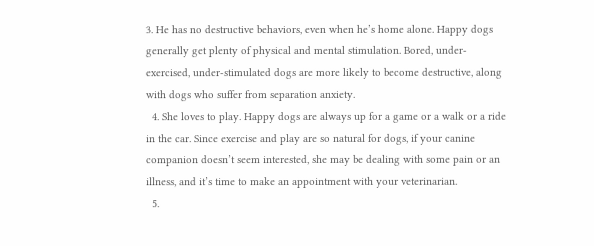3. He has no destructive behaviors, even when he’s home alone. Happy dogs generally get plenty of physical and mental stimulation. Bored, under-exercised, under-stimulated dogs are more likely to become destructive, along with dogs who suffer from separation anxiety.
  4. She loves to play. Happy dogs are always up for a game or a walk or a ride in the car. Since exercise and play are so natural for dogs, if your canine companion doesn’t seem interested, she may be dealing with some pain or an illness, and it’s time to make an appointment with your veterinarian.
  5.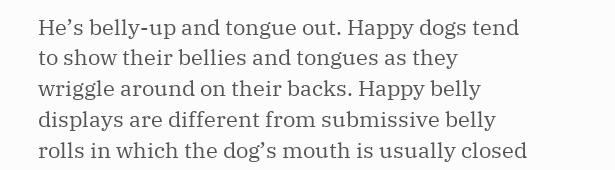He’s belly-up and tongue out. Happy dogs tend to show their bellies and tongues as they wriggle around on their backs. Happy belly displays are different from submissive belly rolls in which the dog’s mouth is usually closed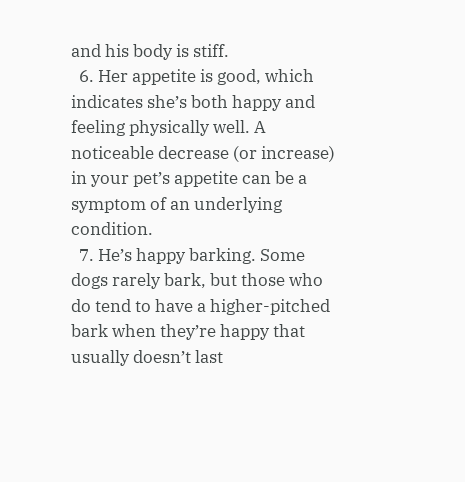and his body is stiff.
  6. Her appetite is good, which indicates she’s both happy and feeling physically well. A noticeable decrease (or increase) in your pet’s appetite can be a symptom of an underlying condition.
  7. He’s happy barking. Some dogs rarely bark, but those who do tend to have a higher-pitched bark when they’re happy that usually doesn’t last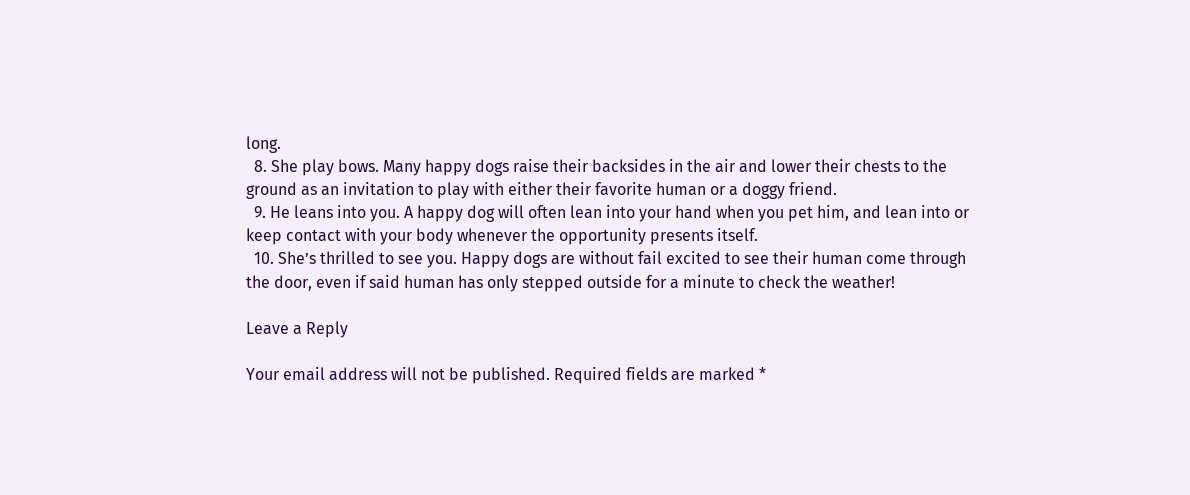long.
  8. She play bows. Many happy dogs raise their backsides in the air and lower their chests to the ground as an invitation to play with either their favorite human or a doggy friend.
  9. He leans into you. A happy dog will often lean into your hand when you pet him, and lean into or keep contact with your body whenever the opportunity presents itself.
  10. She’s thrilled to see you. Happy dogs are without fail excited to see their human come through the door, even if said human has only stepped outside for a minute to check the weather!

Leave a Reply

Your email address will not be published. Required fields are marked *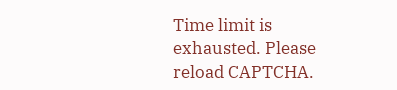Time limit is exhausted. Please reload CAPTCHA.